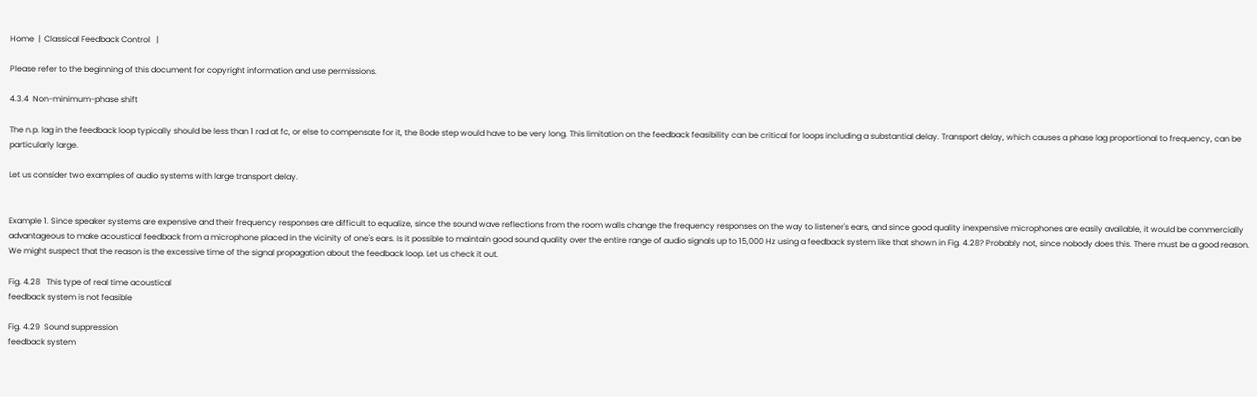Home  |  Classical Feedback Control   |

Please refer to the beginning of this document for copyright information and use permissions.

4.3.4  Non-minimum-phase shift

The n.p. lag in the feedback loop typically should be less than 1 rad at fc, or else to compensate for it, the Bode step would have to be very long. This limitation on the feedback feasibility can be critical for loops including a substantial delay. Transport delay, which causes a phase lag proportional to frequency, can be particularly large.

Let us consider two examples of audio systems with large transport delay.


Example 1. Since speaker systems are expensive and their frequency responses are difficult to equalize, since the sound wave reflections from the room walls change the frequency responses on the way to listener's ears, and since good quality inexpensive microphones are easily available, it would be commercially advantageous to make acoustical feedback from a microphone placed in the vicinity of one's ears. Is it possible to maintain good sound quality over the entire range of audio signals up to 15,000 Hz using a feedback system like that shown in Fig. 4.28? Probably not, since nobody does this. There must be a good reason. We might suspect that the reason is the excessive time of the signal propagation about the feedback loop. Let us check it out.

Fig. 4.28   This type of real time acoustical
feedback system is not feasible

Fig. 4.29  Sound suppression
feedback system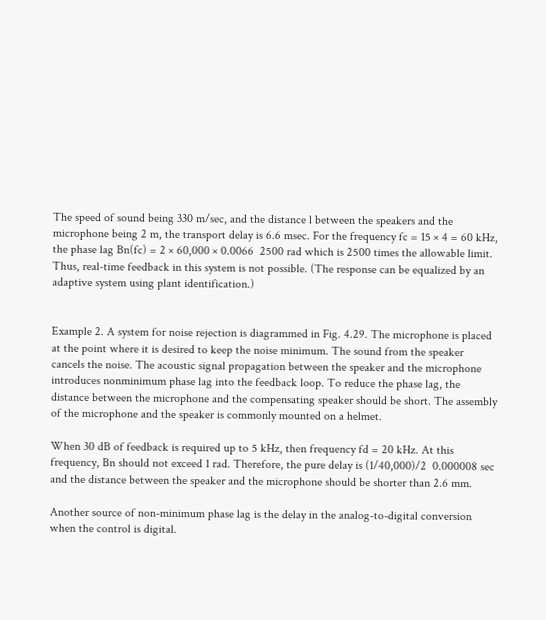The speed of sound being 330 m/sec, and the distance l between the speakers and the microphone being 2 m, the transport delay is 6.6 msec. For the frequency fc = 15 × 4 = 60 kHz, the phase lag Bn(fc) = 2 × 60,000 × 0.0066  2500 rad which is 2500 times the allowable limit. Thus, real-time feedback in this system is not possible. (The response can be equalized by an adaptive system using plant identification.)


Example 2. A system for noise rejection is diagrammed in Fig. 4.29. The microphone is placed at the point where it is desired to keep the noise minimum. The sound from the speaker cancels the noise. The acoustic signal propagation between the speaker and the microphone introduces nonminimum phase lag into the feedback loop. To reduce the phase lag, the distance between the microphone and the compensating speaker should be short. The assembly of the microphone and the speaker is commonly mounted on a helmet.

When 30 dB of feedback is required up to 5 kHz, then frequency fd = 20 kHz. At this frequency, Bn should not exceed 1 rad. Therefore, the pure delay is (1/40,000)/2  0.000008 sec and the distance between the speaker and the microphone should be shorter than 2.6 mm.

Another source of non-minimum phase lag is the delay in the analog-to-digital conversion when the control is digital.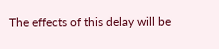The effects of this delay will be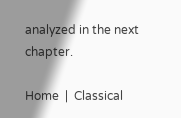analyzed in the next chapter.

Home  |  Classical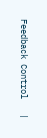Feedback Control   |